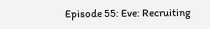Episode 55: Eve: Recruiting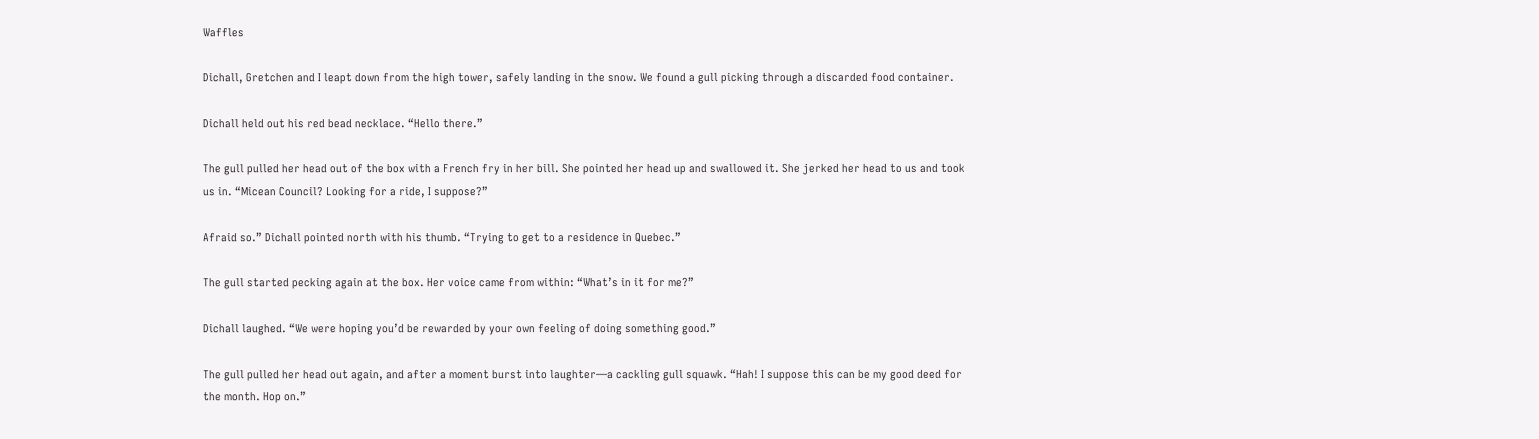Waffles

Dichall, Gretchen and I leapt down from the high tower, safely landing in the snow. We found a gull picking through a discarded food container.

Dichall held out his red bead necklace. “Hello there.”

The gull pulled her head out of the box with a French fry in her bill. She pointed her head up and swallowed it. She jerked her head to us and took us in. “Micean Council? Looking for a ride, I suppose?”

Afraid so.” Dichall pointed north with his thumb. “Trying to get to a residence in Quebec.”

The gull started pecking again at the box. Her voice came from within: “What’s in it for me?”

Dichall laughed. “We were hoping you’d be rewarded by your own feeling of doing something good.”

The gull pulled her head out again, and after a moment burst into laughter—a cackling gull squawk. “Hah! I suppose this can be my good deed for the month. Hop on.”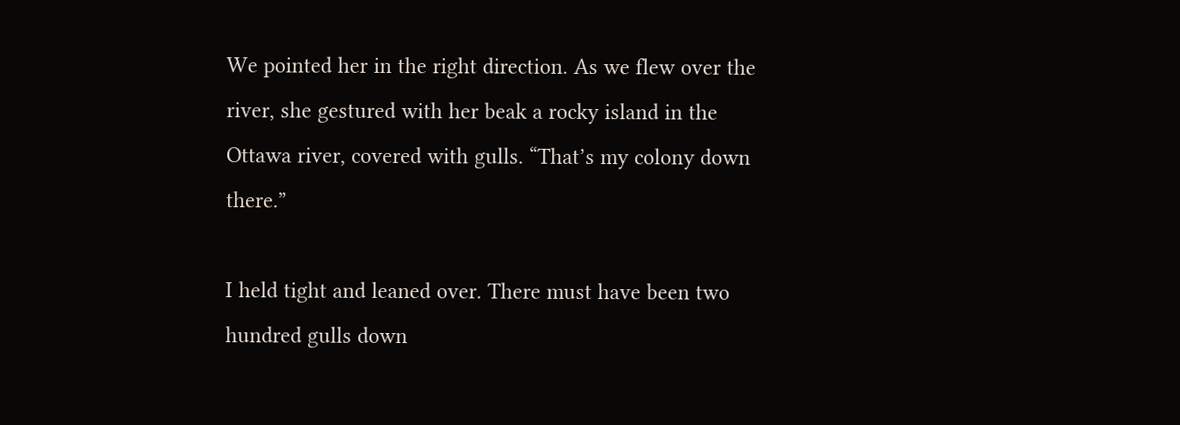We pointed her in the right direction. As we flew over the river, she gestured with her beak a rocky island in the Ottawa river, covered with gulls. “That’s my colony down there.”

I held tight and leaned over. There must have been two hundred gulls down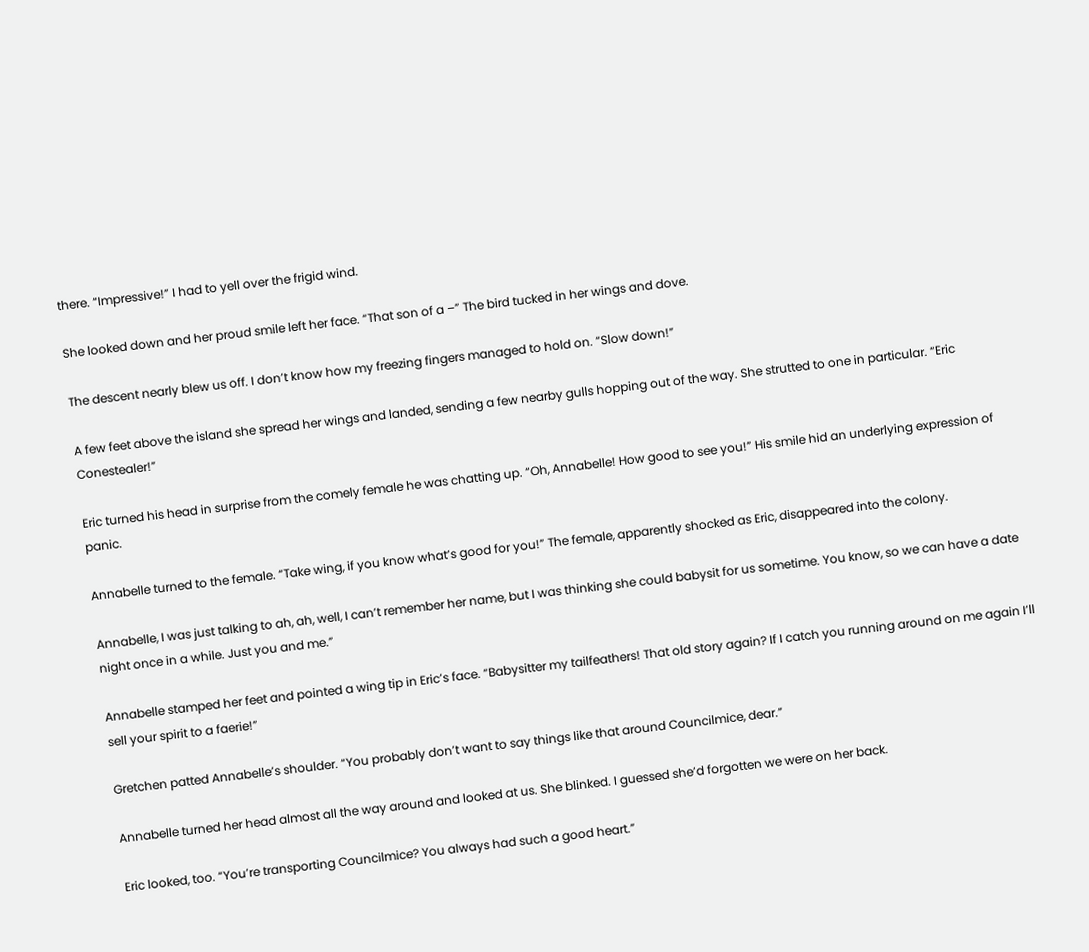there. “Impressive!” I had to yell over the frigid wind.

She looked down and her proud smile left her face. “That son of a –” The bird tucked in her wings and dove.

The descent nearly blew us off. I don’t know how my freezing fingers managed to hold on. “Slow down!”

A few feet above the island she spread her wings and landed, sending a few nearby gulls hopping out of the way. She strutted to one in particular. “Eric Conestealer!”

Eric turned his head in surprise from the comely female he was chatting up. “Oh, Annabelle! How good to see you!” His smile hid an underlying expression of panic.

Annabelle turned to the female. “Take wing, if you know what’s good for you!” The female, apparently shocked as Eric, disappeared into the colony.

Annabelle, I was just talking to ah, ah, well, I can’t remember her name, but I was thinking she could babysit for us sometime. You know, so we can have a date night once in a while. Just you and me.”

Annabelle stamped her feet and pointed a wing tip in Eric’s face. “Babysitter my tailfeathers! That old story again? If I catch you running around on me again I’ll sell your spirit to a faerie!”

Gretchen patted Annabelle’s shoulder. “You probably don’t want to say things like that around Councilmice, dear.”

Annabelle turned her head almost all the way around and looked at us. She blinked. I guessed she’d forgotten we were on her back.

Eric looked, too. “You’re transporting Councilmice? You always had such a good heart.”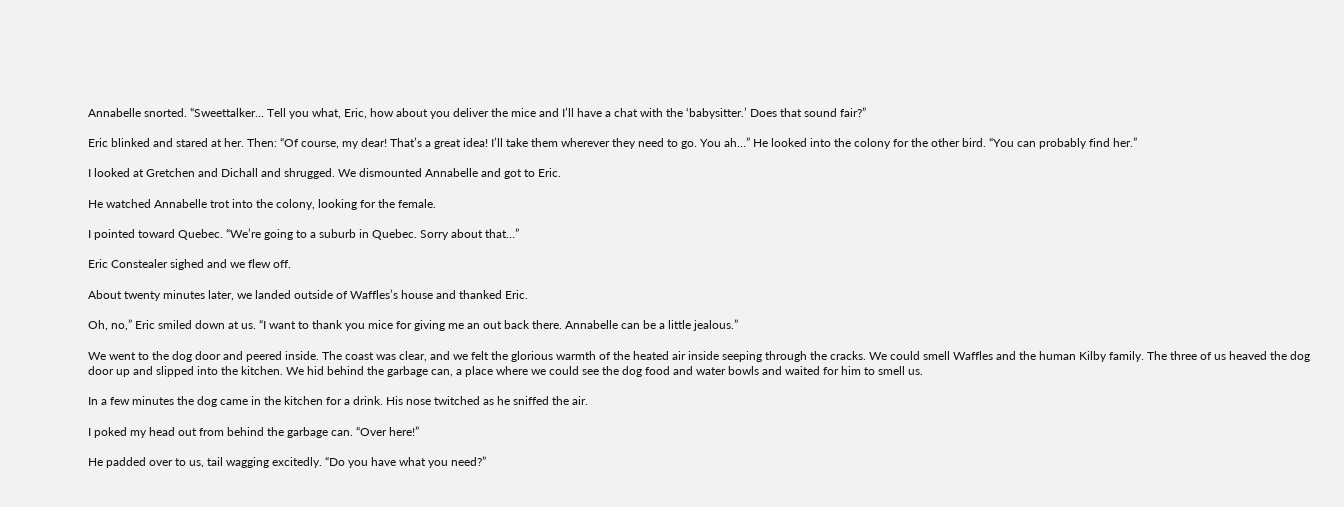Annabelle snorted. “Sweettalker… Tell you what, Eric, how about you deliver the mice and I’ll have a chat with the ‘babysitter.’ Does that sound fair?”

Eric blinked and stared at her. Then: “Of course, my dear! That’s a great idea! I’ll take them wherever they need to go. You ah…” He looked into the colony for the other bird. “You can probably find her.”

I looked at Gretchen and Dichall and shrugged. We dismounted Annabelle and got to Eric.

He watched Annabelle trot into the colony, looking for the female.

I pointed toward Quebec. “We’re going to a suburb in Quebec. Sorry about that…”

Eric Constealer sighed and we flew off.

About twenty minutes later, we landed outside of Waffles’s house and thanked Eric.

Oh, no,” Eric smiled down at us. “I want to thank you mice for giving me an out back there. Annabelle can be a little jealous.”

We went to the dog door and peered inside. The coast was clear, and we felt the glorious warmth of the heated air inside seeping through the cracks. We could smell Waffles and the human Kilby family. The three of us heaved the dog door up and slipped into the kitchen. We hid behind the garbage can, a place where we could see the dog food and water bowls and waited for him to smell us.

In a few minutes the dog came in the kitchen for a drink. His nose twitched as he sniffed the air.

I poked my head out from behind the garbage can. “Over here!”

He padded over to us, tail wagging excitedly. “Do you have what you need?”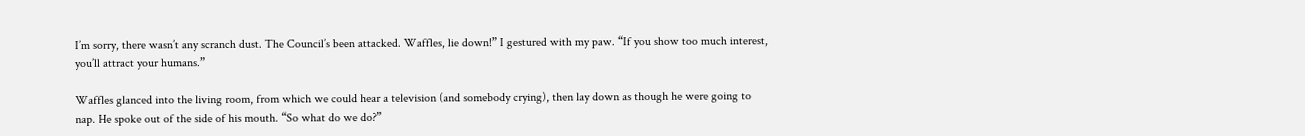I’m sorry, there wasn’t any scranch dust. The Council’s been attacked. Waffles, lie down!” I gestured with my paw. “If you show too much interest, you’ll attract your humans.”

Waffles glanced into the living room, from which we could hear a television (and somebody crying), then lay down as though he were going to nap. He spoke out of the side of his mouth. “So what do we do?”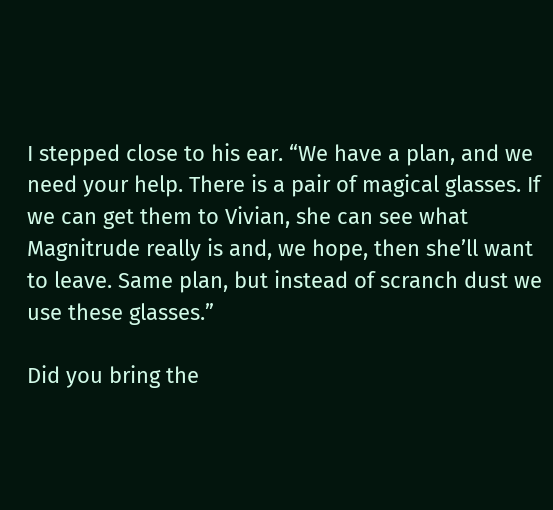I stepped close to his ear. “We have a plan, and we need your help. There is a pair of magical glasses. If we can get them to Vivian, she can see what Magnitrude really is and, we hope, then she’ll want to leave. Same plan, but instead of scranch dust we use these glasses.”

Did you bring the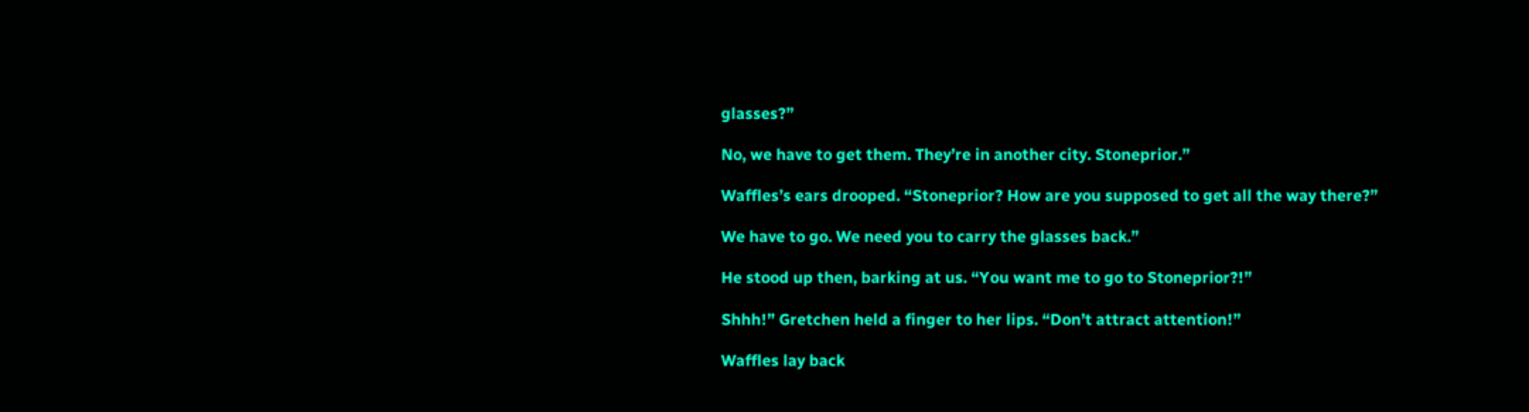glasses?”

No, we have to get them. They’re in another city. Stoneprior.”

Waffles’s ears drooped. “Stoneprior? How are you supposed to get all the way there?”

We have to go. We need you to carry the glasses back.”

He stood up then, barking at us. “You want me to go to Stoneprior?!”

Shhh!” Gretchen held a finger to her lips. “Don’t attract attention!”

Waffles lay back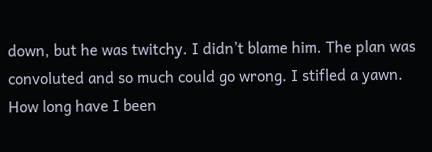down, but he was twitchy. I didn’t blame him. The plan was convoluted and so much could go wrong. I stifled a yawn. How long have I been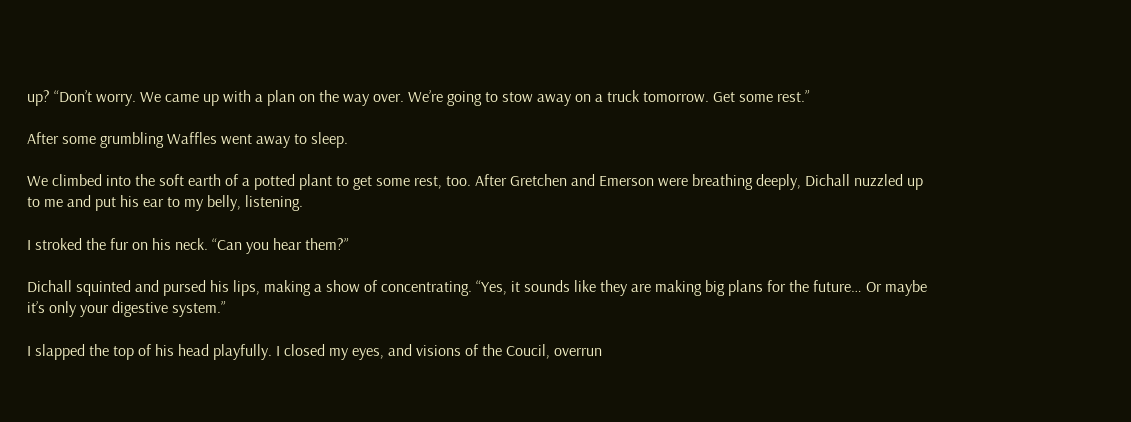up? “Don’t worry. We came up with a plan on the way over. We’re going to stow away on a truck tomorrow. Get some rest.”

After some grumbling Waffles went away to sleep.

We climbed into the soft earth of a potted plant to get some rest, too. After Gretchen and Emerson were breathing deeply, Dichall nuzzled up to me and put his ear to my belly, listening.

I stroked the fur on his neck. “Can you hear them?”

Dichall squinted and pursed his lips, making a show of concentrating. “Yes, it sounds like they are making big plans for the future… Or maybe it’s only your digestive system.”

I slapped the top of his head playfully. I closed my eyes, and visions of the Coucil, overrun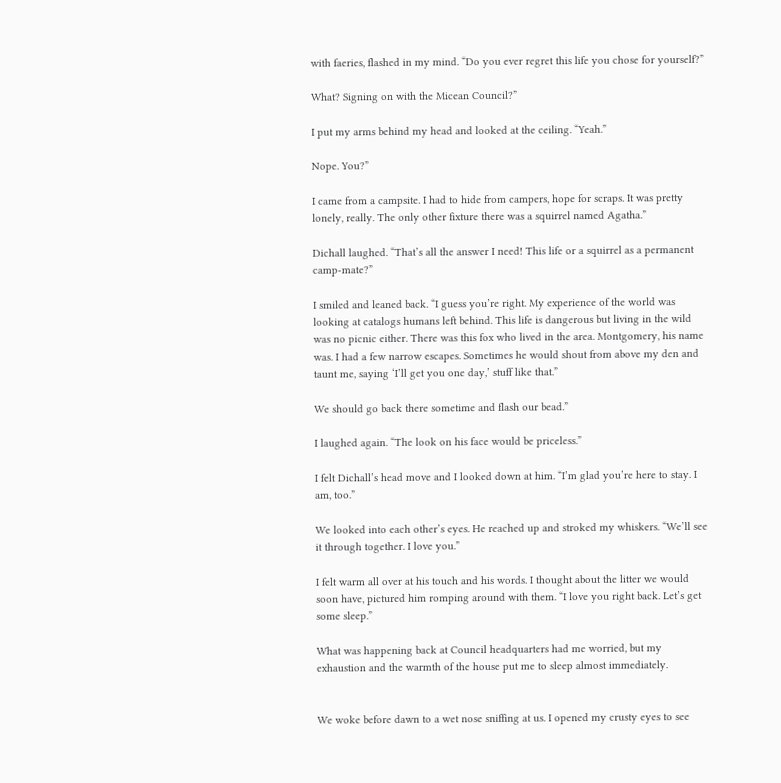with faeries, flashed in my mind. “Do you ever regret this life you chose for yourself?”

What? Signing on with the Micean Council?”

I put my arms behind my head and looked at the ceiling. “Yeah.”

Nope. You?”

I came from a campsite. I had to hide from campers, hope for scraps. It was pretty lonely, really. The only other fixture there was a squirrel named Agatha.”

Dichall laughed. “That’s all the answer I need! This life or a squirrel as a permanent camp-mate?”

I smiled and leaned back. “I guess you’re right. My experience of the world was looking at catalogs humans left behind. This life is dangerous but living in the wild was no picnic either. There was this fox who lived in the area. Montgomery, his name was. I had a few narrow escapes. Sometimes he would shout from above my den and taunt me, saying ‘I’ll get you one day,’ stuff like that.”

We should go back there sometime and flash our bead.”

I laughed again. “The look on his face would be priceless.”

I felt Dichall’s head move and I looked down at him. “I’m glad you’re here to stay. I am, too.”

We looked into each other’s eyes. He reached up and stroked my whiskers. “We’ll see it through together. I love you.”

I felt warm all over at his touch and his words. I thought about the litter we would soon have, pictured him romping around with them. “I love you right back. Let’s get some sleep.”

What was happening back at Council headquarters had me worried, but my exhaustion and the warmth of the house put me to sleep almost immediately.


We woke before dawn to a wet nose sniffing at us. I opened my crusty eyes to see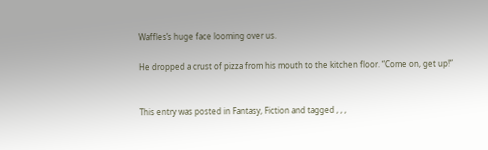Waffles’s huge face looming over us.

He dropped a crust of pizza from his mouth to the kitchen floor. “Come on, get up!”


This entry was posted in Fantasy, Fiction and tagged , , ,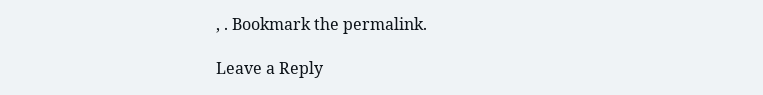, . Bookmark the permalink.

Leave a Reply